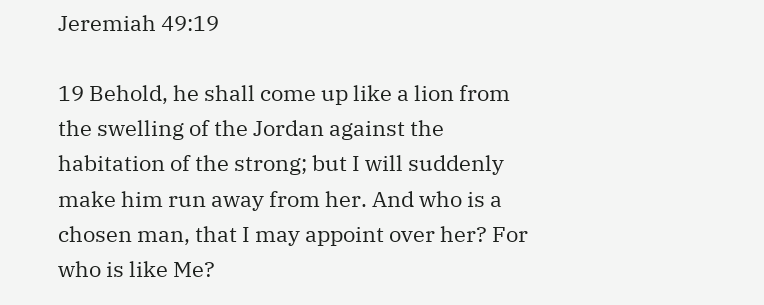Jeremiah 49:19

19 Behold, he shall come up like a lion from the swelling of the Jordan against the habitation of the strong; but I will suddenly make him run away from her. And who is a chosen man, that I may appoint over her? For who is like Me?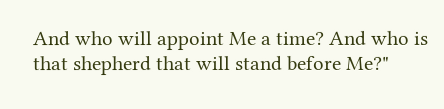And who will appoint Me a time? And who is that shepherd that will stand before Me?"